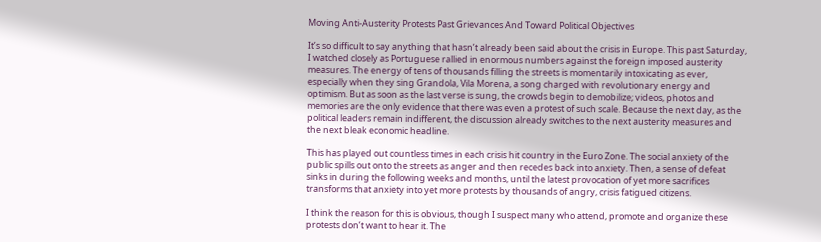Moving Anti-Austerity Protests Past Grievances And Toward Political Objectives

It’s so difficult to say anything that hasn’t already been said about the crisis in Europe. This past Saturday, I watched closely as Portuguese rallied in enormous numbers against the foreign imposed austerity measures. The energy of tens of thousands filling the streets is momentarily intoxicating as ever, especially when they sing Grandola, Vila Morena, a song charged with revolutionary energy and optimism. But as soon as the last verse is sung, the crowds begin to demobilize; videos, photos and memories are the only evidence that there was even a protest of such scale. Because the next day, as the political leaders remain indifferent, the discussion already switches to the next austerity measures and the next bleak economic headline.

This has played out countless times in each crisis hit country in the Euro Zone. The social anxiety of the public spills out onto the streets as anger and then recedes back into anxiety. Then, a sense of defeat sinks in during the following weeks and months, until the latest provocation of yet more sacrifices transforms that anxiety into yet more protests by thousands of angry, crisis fatigued citizens.

I think the reason for this is obvious, though I suspect many who attend, promote and organize these protests don’t want to hear it. The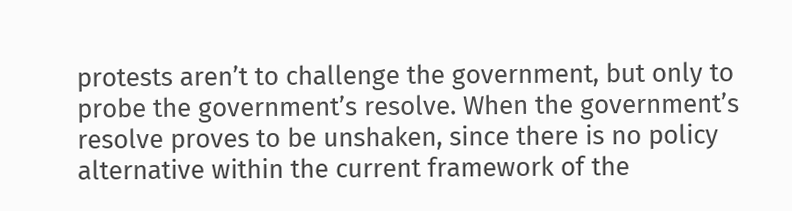protests aren’t to challenge the government, but only to probe the government’s resolve. When the government’s resolve proves to be unshaken, since there is no policy alternative within the current framework of the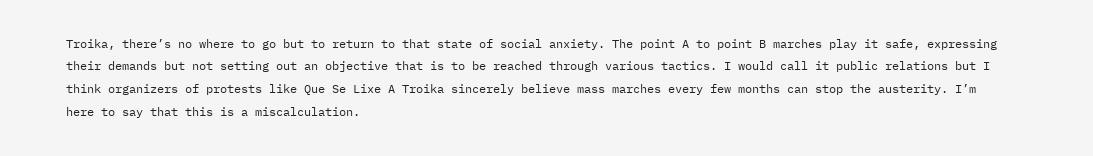Troika, there’s no where to go but to return to that state of social anxiety. The point A to point B marches play it safe, expressing their demands but not setting out an objective that is to be reached through various tactics. I would call it public relations but I think organizers of protests like Que Se Lixe A Troika sincerely believe mass marches every few months can stop the austerity. I’m here to say that this is a miscalculation.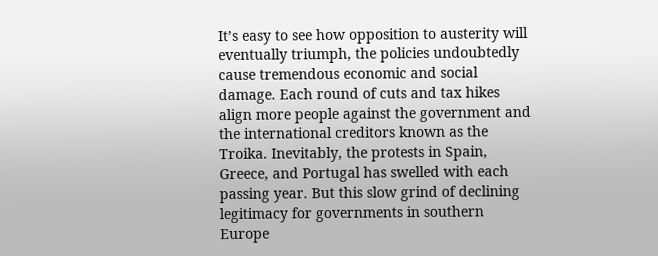It’s easy to see how opposition to austerity will eventually triumph, the policies undoubtedly cause tremendous economic and social damage. Each round of cuts and tax hikes align more people against the government and the international creditors known as the Troika. Inevitably, the protests in Spain, Greece, and Portugal has swelled with each passing year. But this slow grind of declining legitimacy for governments in southern Europe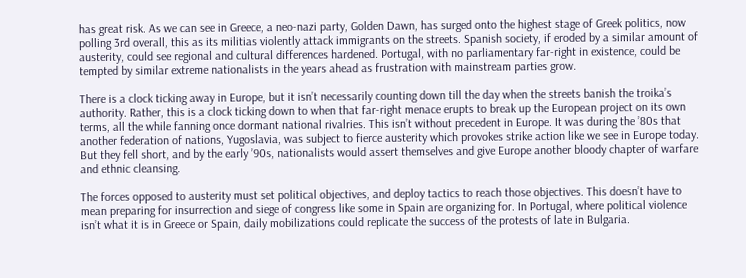has great risk. As we can see in Greece, a neo-nazi party, Golden Dawn, has surged onto the highest stage of Greek politics, now polling 3rd overall, this as its militias violently attack immigrants on the streets. Spanish society, if eroded by a similar amount of austerity, could see regional and cultural differences hardened. Portugal, with no parliamentary far-right in existence, could be tempted by similar extreme nationalists in the years ahead as frustration with mainstream parties grow.

There is a clock ticking away in Europe, but it isn’t necessarily counting down till the day when the streets banish the troika’s authority. Rather, this is a clock ticking down to when that far-right menace erupts to break up the European project on its own terms, all the while fanning once dormant national rivalries. This isn’t without precedent in Europe. It was during the ’80s that another federation of nations, Yugoslavia, was subject to fierce austerity which provokes strike action like we see in Europe today. But they fell short, and by the early ’90s, nationalists would assert themselves and give Europe another bloody chapter of warfare and ethnic cleansing.

The forces opposed to austerity must set political objectives, and deploy tactics to reach those objectives. This doesn’t have to mean preparing for insurrection and siege of congress like some in Spain are organizing for. In Portugal, where political violence isn’t what it is in Greece or Spain, daily mobilizations could replicate the success of the protests of late in Bulgaria.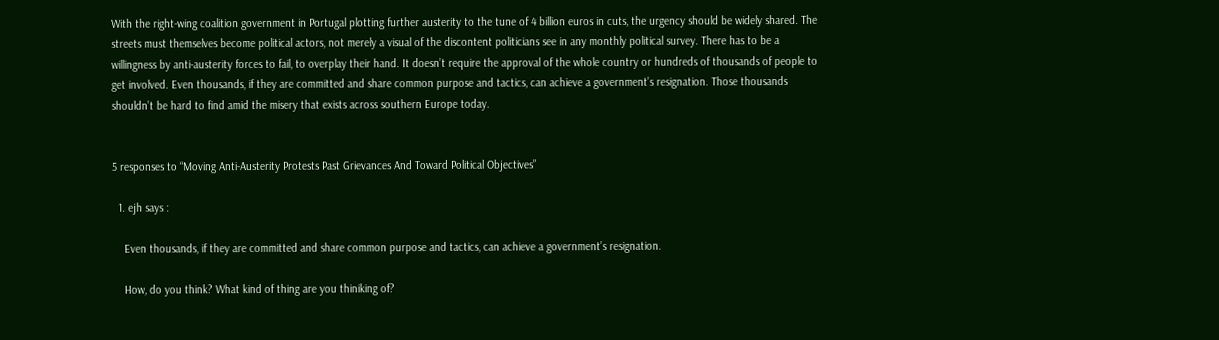With the right-wing coalition government in Portugal plotting further austerity to the tune of 4 billion euros in cuts, the urgency should be widely shared. The streets must themselves become political actors, not merely a visual of the discontent politicians see in any monthly political survey. There has to be a willingness by anti-austerity forces to fail, to overplay their hand. It doesn’t require the approval of the whole country or hundreds of thousands of people to get involved. Even thousands, if they are committed and share common purpose and tactics, can achieve a government’s resignation. Those thousands shouldn’t be hard to find amid the misery that exists across southern Europe today.


5 responses to “Moving Anti-Austerity Protests Past Grievances And Toward Political Objectives”

  1. ejh says :

    Even thousands, if they are committed and share common purpose and tactics, can achieve a government’s resignation.

    How, do you think? What kind of thing are you thiniking of?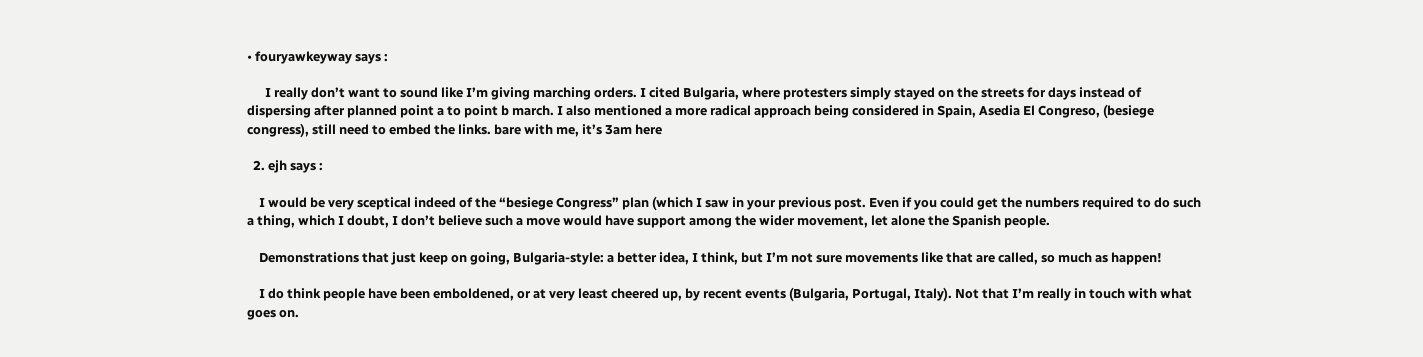• fouryawkeyway says :

      I really don’t want to sound like I’m giving marching orders. I cited Bulgaria, where protesters simply stayed on the streets for days instead of dispersing after planned point a to point b march. I also mentioned a more radical approach being considered in Spain, Asedia El Congreso, (besiege congress), still need to embed the links. bare with me, it’s 3am here

  2. ejh says :

    I would be very sceptical indeed of the “besiege Congress” plan (which I saw in your previous post. Even if you could get the numbers required to do such a thing, which I doubt, I don’t believe such a move would have support among the wider movement, let alone the Spanish people.

    Demonstrations that just keep on going, Bulgaria-style: a better idea, I think, but I’m not sure movements like that are called, so much as happen!

    I do think people have been emboldened, or at very least cheered up, by recent events (Bulgaria, Portugal, Italy). Not that I’m really in touch with what goes on.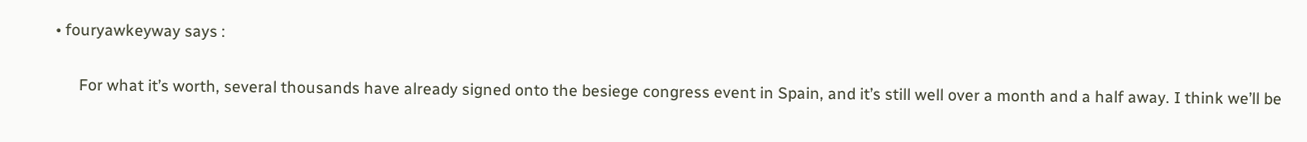• fouryawkeyway says :

      For what it’s worth, several thousands have already signed onto the besiege congress event in Spain, and it’s still well over a month and a half away. I think we’ll be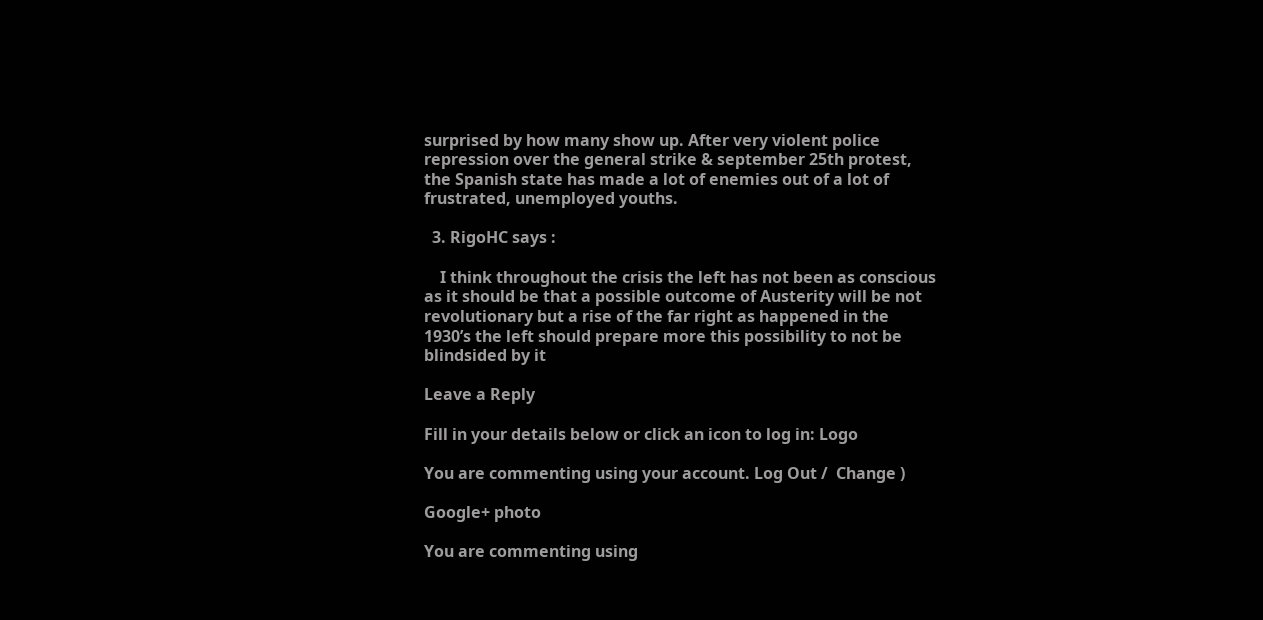surprised by how many show up. After very violent police repression over the general strike & september 25th protest, the Spanish state has made a lot of enemies out of a lot of frustrated, unemployed youths.

  3. RigoHC says :

    I think throughout the crisis the left has not been as conscious as it should be that a possible outcome of Austerity will be not revolutionary but a rise of the far right as happened in the 1930’s the left should prepare more this possibility to not be blindsided by it

Leave a Reply

Fill in your details below or click an icon to log in: Logo

You are commenting using your account. Log Out /  Change )

Google+ photo

You are commenting using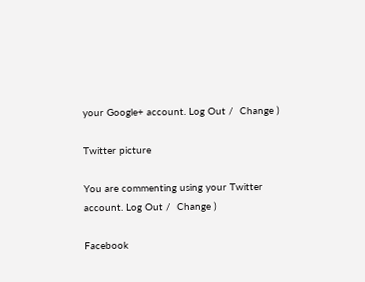your Google+ account. Log Out /  Change )

Twitter picture

You are commenting using your Twitter account. Log Out /  Change )

Facebook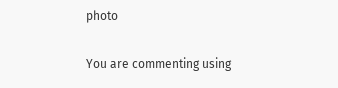photo

You are commenting using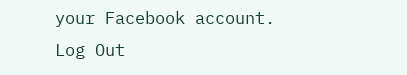your Facebook account. Log Out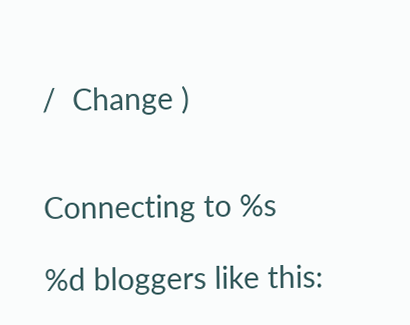/  Change )


Connecting to %s

%d bloggers like this: